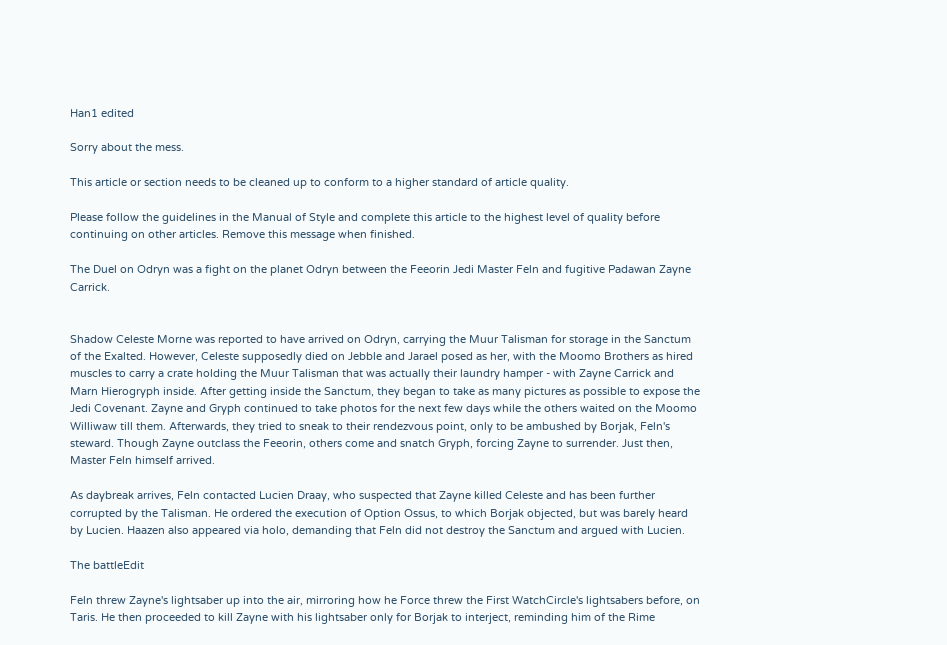Han1 edited

Sorry about the mess.

This article or section needs to be cleaned up to conform to a higher standard of article quality.

Please follow the guidelines in the Manual of Style and complete this article to the highest level of quality before continuing on other articles. Remove this message when finished.

The Duel on Odryn was a fight on the planet Odryn between the Feeorin Jedi Master Feln and fugitive Padawan Zayne Carrick.


Shadow Celeste Morne was reported to have arrived on Odryn, carrying the Muur Talisman for storage in the Sanctum of the Exalted. However, Celeste supposedly died on Jebble and Jarael posed as her, with the Moomo Brothers as hired muscles to carry a crate holding the Muur Talisman that was actually their laundry hamper - with Zayne Carrick and Marn Hierogryph inside. After getting inside the Sanctum, they began to take as many pictures as possible to expose the Jedi Covenant. Zayne and Gryph continued to take photos for the next few days while the others waited on the Moomo Williwaw till them. Afterwards, they tried to sneak to their rendezvous point, only to be ambushed by Borjak, Feln's steward. Though Zayne outclass the Feeorin, others come and snatch Gryph, forcing Zayne to surrender. Just then, Master Feln himself arrived.

As daybreak arrives, Feln contacted Lucien Draay, who suspected that Zayne killed Celeste and has been further corrupted by the Talisman. He ordered the execution of Option Ossus, to which Borjak objected, but was barely heard by Lucien. Haazen also appeared via holo, demanding that Feln did not destroy the Sanctum and argued with Lucien.

The battleEdit

Feln threw Zayne's lightsaber up into the air, mirroring how he Force threw the First WatchCircle's lightsabers before, on Taris. He then proceeded to kill Zayne with his lightsaber only for Borjak to interject, reminding him of the Rime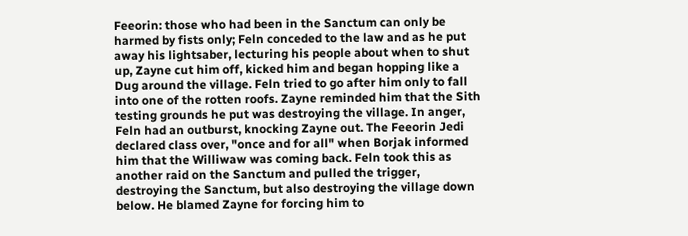Feeorin: those who had been in the Sanctum can only be harmed by fists only; Feln conceded to the law and as he put away his lightsaber, lecturing his people about when to shut up, Zayne cut him off, kicked him and began hopping like a Dug around the village. Feln tried to go after him only to fall into one of the rotten roofs. Zayne reminded him that the Sith testing grounds he put was destroying the village. In anger, Feln had an outburst, knocking Zayne out. The Feeorin Jedi declared class over, "once and for all" when Borjak informed him that the Williwaw was coming back. Feln took this as another raid on the Sanctum and pulled the trigger, destroying the Sanctum, but also destroying the village down below. He blamed Zayne for forcing him to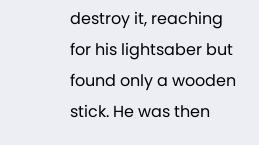destroy it, reaching for his lightsaber but found only a wooden stick. He was then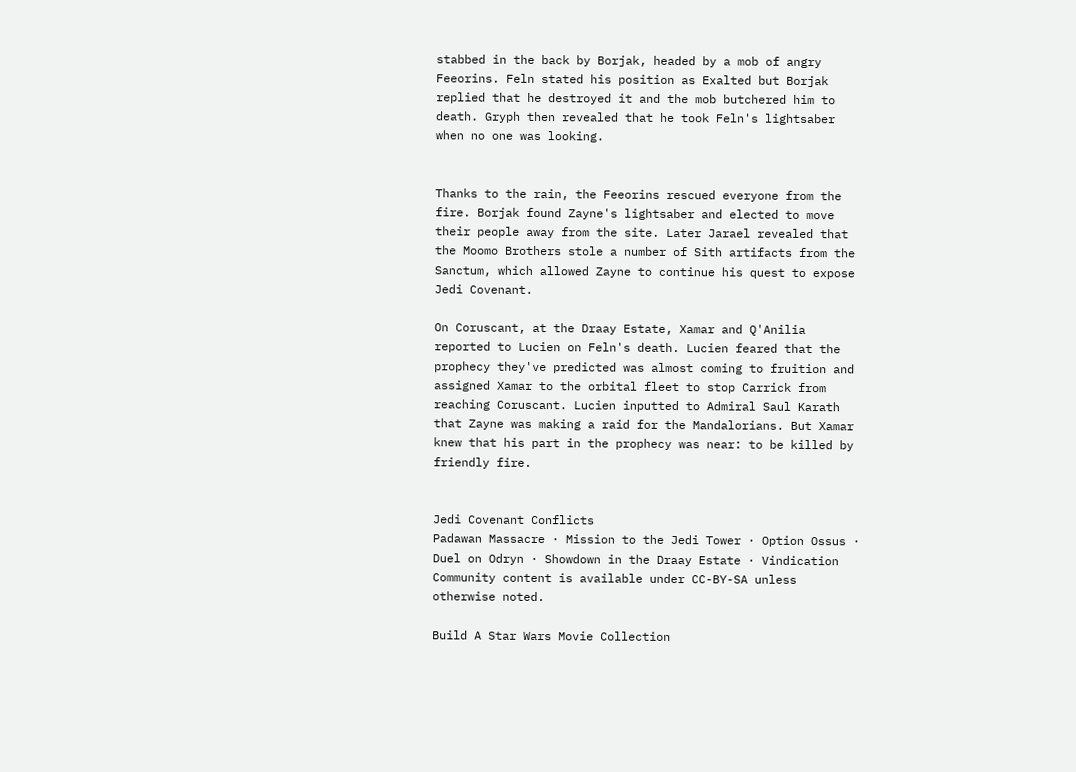stabbed in the back by Borjak, headed by a mob of angry Feeorins. Feln stated his position as Exalted but Borjak replied that he destroyed it and the mob butchered him to death. Gryph then revealed that he took Feln's lightsaber when no one was looking.


Thanks to the rain, the Feeorins rescued everyone from the fire. Borjak found Zayne's lightsaber and elected to move their people away from the site. Later Jarael revealed that the Moomo Brothers stole a number of Sith artifacts from the Sanctum, which allowed Zayne to continue his quest to expose Jedi Covenant.

On Coruscant, at the Draay Estate, Xamar and Q'Anilia reported to Lucien on Feln's death. Lucien feared that the prophecy they've predicted was almost coming to fruition and assigned Xamar to the orbital fleet to stop Carrick from reaching Coruscant. Lucien inputted to Admiral Saul Karath that Zayne was making a raid for the Mandalorians. But Xamar knew that his part in the prophecy was near: to be killed by friendly fire.


Jedi Covenant Conflicts
Padawan Massacre · Mission to the Jedi Tower · Option Ossus · Duel on Odryn · Showdown in the Draay Estate · Vindication
Community content is available under CC-BY-SA unless otherwise noted.

Build A Star Wars Movie Collection